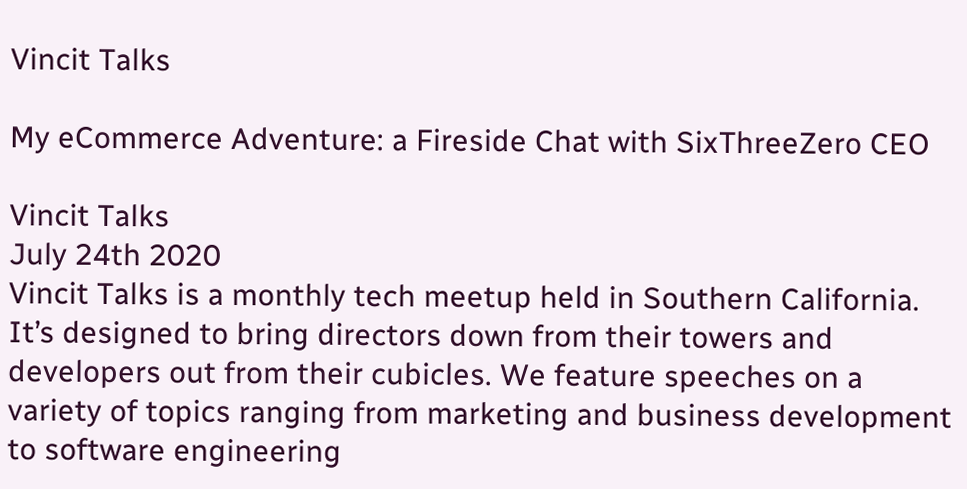Vincit Talks

My eCommerce Adventure: a Fireside Chat with SixThreeZero CEO

Vincit Talks
July 24th 2020
Vincit Talks is a monthly tech meetup held in Southern California. It’s designed to bring directors down from their towers and developers out from their cubicles. We feature speeches on a variety of topics ranging from marketing and business development to software engineering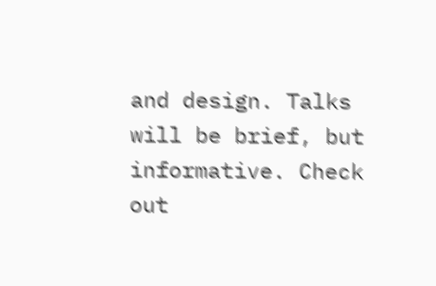and design. Talks will be brief, but informative. Check out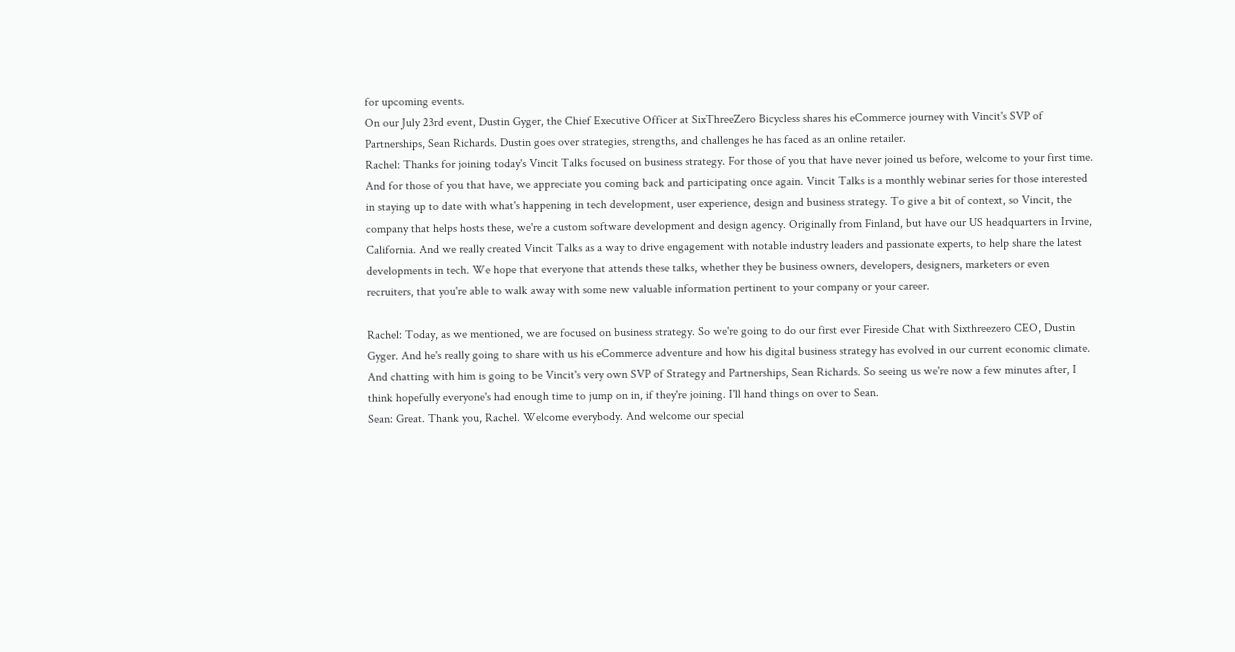for upcoming events.
On our July 23rd event, Dustin Gyger, the Chief Executive Officer at SixThreeZero Bicycless shares his eCommerce journey with Vincit's SVP of Partnerships, Sean Richards. Dustin goes over strategies, strengths, and challenges he has faced as an online retailer.
Rachel: Thanks for joining today's Vincit Talks focused on business strategy. For those of you that have never joined us before, welcome to your first time. And for those of you that have, we appreciate you coming back and participating once again. Vincit Talks is a monthly webinar series for those interested in staying up to date with what's happening in tech development, user experience, design and business strategy. To give a bit of context, so Vincit, the company that helps hosts these, we're a custom software development and design agency. Originally from Finland, but have our US headquarters in Irvine, California. And we really created Vincit Talks as a way to drive engagement with notable industry leaders and passionate experts, to help share the latest developments in tech. We hope that everyone that attends these talks, whether they be business owners, developers, designers, marketers or even recruiters, that you're able to walk away with some new valuable information pertinent to your company or your career.

Rachel: Today, as we mentioned, we are focused on business strategy. So we're going to do our first ever Fireside Chat with Sixthreezero CEO, Dustin Gyger. And he's really going to share with us his eCommerce adventure and how his digital business strategy has evolved in our current economic climate. And chatting with him is going to be Vincit's very own SVP of Strategy and Partnerships, Sean Richards. So seeing us we're now a few minutes after, I think hopefully everyone's had enough time to jump on in, if they're joining. I'll hand things on over to Sean.
Sean: Great. Thank you, Rachel. Welcome everybody. And welcome our special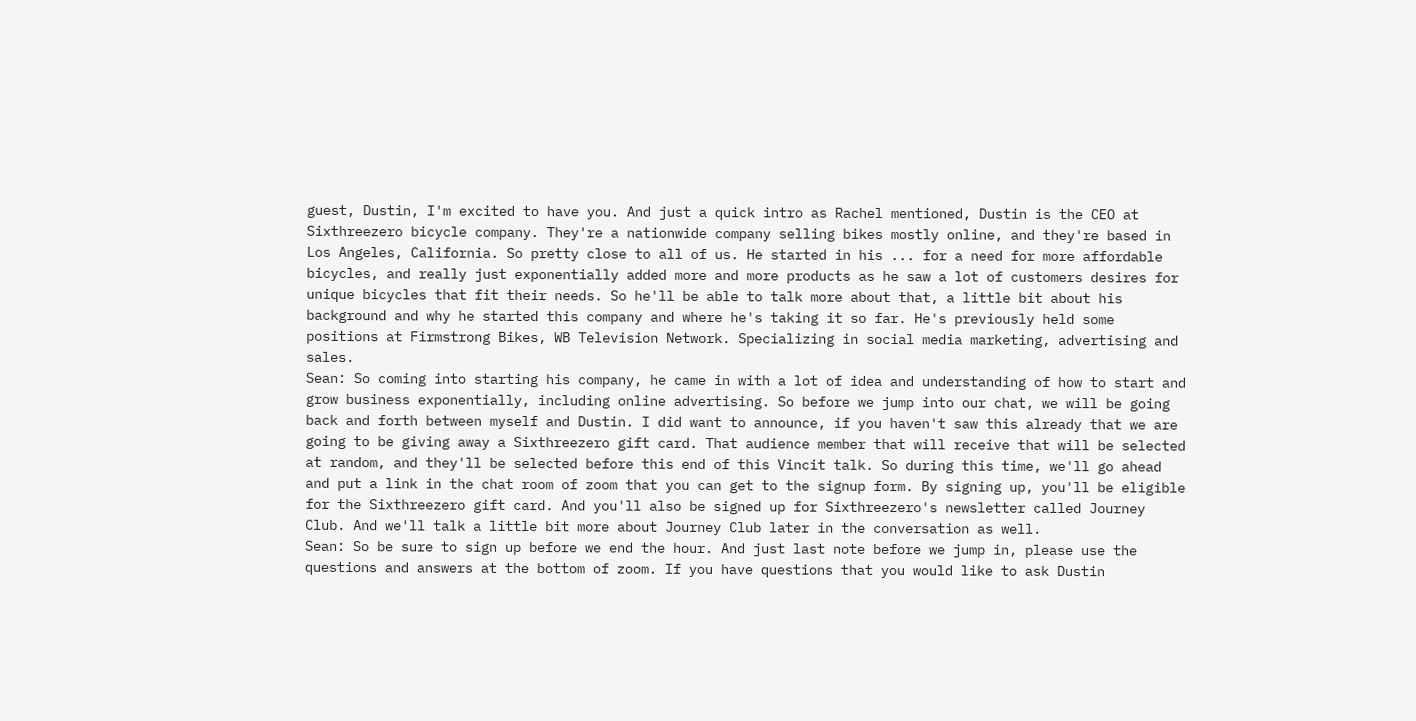guest, Dustin, I'm excited to have you. And just a quick intro as Rachel mentioned, Dustin is the CEO at Sixthreezero bicycle company. They're a nationwide company selling bikes mostly online, and they're based in Los Angeles, California. So pretty close to all of us. He started in his ... for a need for more affordable bicycles, and really just exponentially added more and more products as he saw a lot of customers desires for unique bicycles that fit their needs. So he'll be able to talk more about that, a little bit about his background and why he started this company and where he's taking it so far. He's previously held some positions at Firmstrong Bikes, WB Television Network. Specializing in social media marketing, advertising and sales.
Sean: So coming into starting his company, he came in with a lot of idea and understanding of how to start and grow business exponentially, including online advertising. So before we jump into our chat, we will be going back and forth between myself and Dustin. I did want to announce, if you haven't saw this already that we are going to be giving away a Sixthreezero gift card. That audience member that will receive that will be selected at random, and they'll be selected before this end of this Vincit talk. So during this time, we'll go ahead and put a link in the chat room of zoom that you can get to the signup form. By signing up, you'll be eligible for the Sixthreezero gift card. And you'll also be signed up for Sixthreezero's newsletter called Journey Club. And we'll talk a little bit more about Journey Club later in the conversation as well.
Sean: So be sure to sign up before we end the hour. And just last note before we jump in, please use the questions and answers at the bottom of zoom. If you have questions that you would like to ask Dustin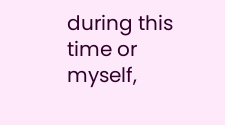during this time or myself,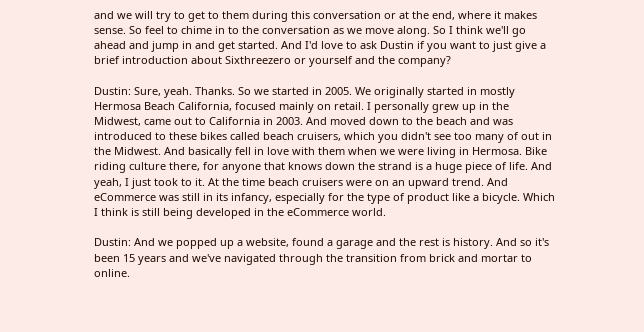and we will try to get to them during this conversation or at the end, where it makes sense. So feel to chime in to the conversation as we move along. So I think we'll go ahead and jump in and get started. And I'd love to ask Dustin if you want to just give a brief introduction about Sixthreezero or yourself and the company?

Dustin: Sure, yeah. Thanks. So we started in 2005. We originally started in mostly Hermosa Beach California, focused mainly on retail. I personally grew up in the Midwest, came out to California in 2003. And moved down to the beach and was introduced to these bikes called beach cruisers, which you didn't see too many of out in the Midwest. And basically fell in love with them when we were living in Hermosa. Bike riding culture there, for anyone that knows down the strand is a huge piece of life. And yeah, I just took to it. At the time beach cruisers were on an upward trend. And eCommerce was still in its infancy, especially for the type of product like a bicycle. Which I think is still being developed in the eCommerce world.

Dustin: And we popped up a website, found a garage and the rest is history. And so it's been 15 years and we've navigated through the transition from brick and mortar to online.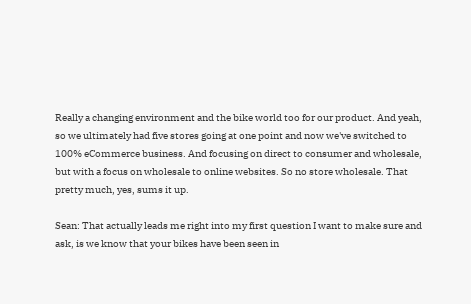Really a changing environment and the bike world too for our product. And yeah, so we ultimately had five stores going at one point and now we've switched to 100% eCommerce business. And focusing on direct to consumer and wholesale, but with a focus on wholesale to online websites. So no store wholesale. That pretty much, yes, sums it up.

Sean: That actually leads me right into my first question I want to make sure and ask, is we know that your bikes have been seen in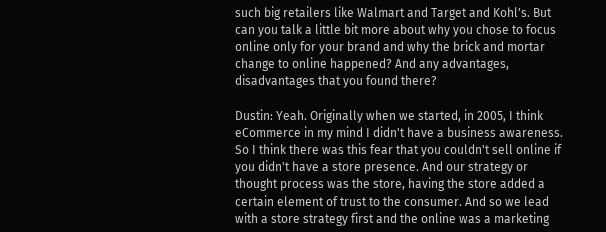such big retailers like Walmart and Target and Kohl's. But can you talk a little bit more about why you chose to focus online only for your brand and why the brick and mortar change to online happened? And any advantages, disadvantages that you found there?

Dustin: Yeah. Originally when we started, in 2005, I think eCommerce in my mind I didn't have a business awareness. So I think there was this fear that you couldn't sell online if you didn't have a store presence. And our strategy or thought process was the store, having the store added a certain element of trust to the consumer. And so we lead with a store strategy first and the online was a marketing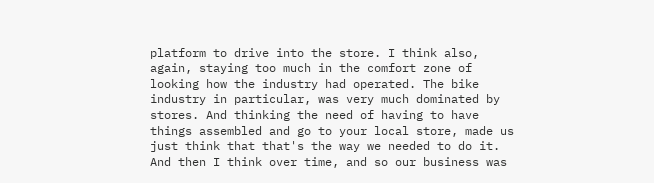platform to drive into the store. I think also, again, staying too much in the comfort zone of looking how the industry had operated. The bike industry in particular, was very much dominated by stores. And thinking the need of having to have things assembled and go to your local store, made us just think that that's the way we needed to do it. And then I think over time, and so our business was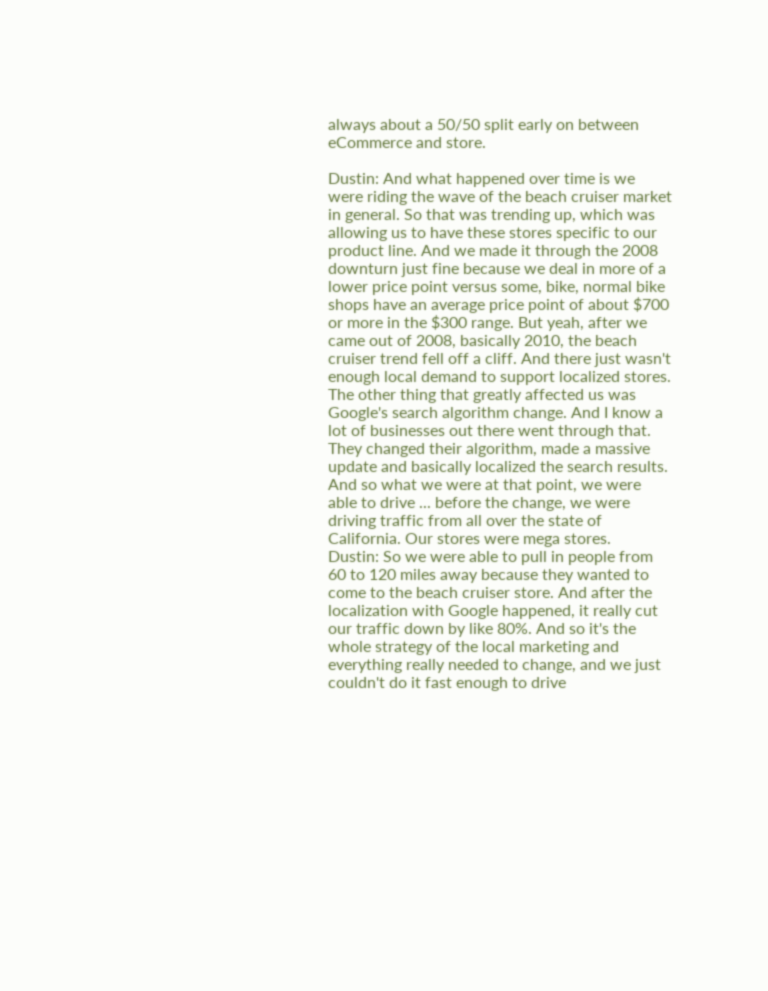always about a 50/50 split early on between eCommerce and store.

Dustin: And what happened over time is we were riding the wave of the beach cruiser market in general. So that was trending up, which was allowing us to have these stores specific to our product line. And we made it through the 2008 downturn just fine because we deal in more of a lower price point versus some, bike, normal bike shops have an average price point of about $700 or more in the $300 range. But yeah, after we came out of 2008, basically 2010, the beach cruiser trend fell off a cliff. And there just wasn't enough local demand to support localized stores. The other thing that greatly affected us was Google's search algorithm change. And I know a lot of businesses out there went through that. They changed their algorithm, made a massive update and basically localized the search results. And so what we were at that point, we were able to drive ... before the change, we were driving traffic from all over the state of California. Our stores were mega stores.
Dustin: So we were able to pull in people from 60 to 120 miles away because they wanted to come to the beach cruiser store. And after the localization with Google happened, it really cut our traffic down by like 80%. And so it's the whole strategy of the local marketing and everything really needed to change, and we just couldn't do it fast enough to drive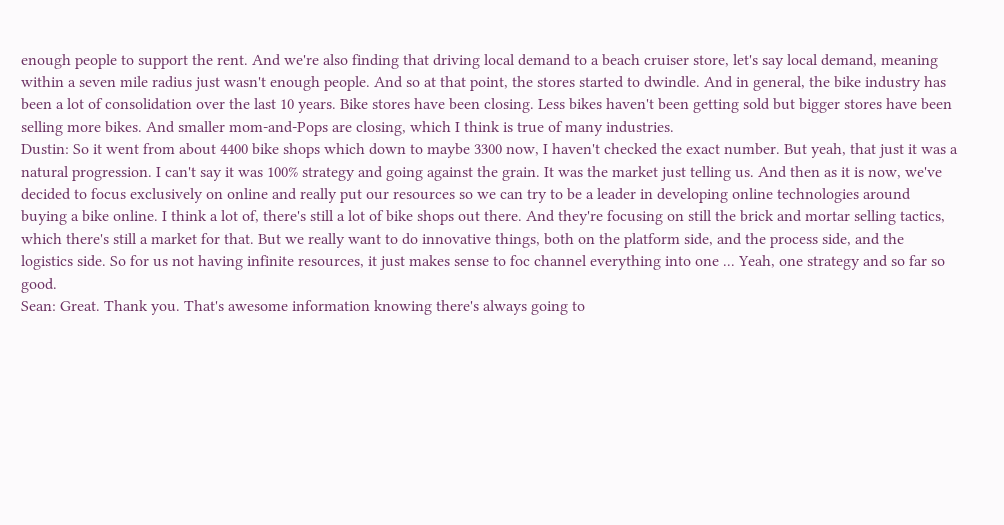enough people to support the rent. And we're also finding that driving local demand to a beach cruiser store, let's say local demand, meaning within a seven mile radius just wasn't enough people. And so at that point, the stores started to dwindle. And in general, the bike industry has been a lot of consolidation over the last 10 years. Bike stores have been closing. Less bikes haven't been getting sold but bigger stores have been selling more bikes. And smaller mom-and-Pops are closing, which I think is true of many industries.
Dustin: So it went from about 4400 bike shops which down to maybe 3300 now, I haven't checked the exact number. But yeah, that just it was a natural progression. I can't say it was 100% strategy and going against the grain. It was the market just telling us. And then as it is now, we've decided to focus exclusively on online and really put our resources so we can try to be a leader in developing online technologies around buying a bike online. I think a lot of, there's still a lot of bike shops out there. And they're focusing on still the brick and mortar selling tactics, which there's still a market for that. But we really want to do innovative things, both on the platform side, and the process side, and the logistics side. So for us not having infinite resources, it just makes sense to foc channel everything into one ... Yeah, one strategy and so far so good.
Sean: Great. Thank you. That's awesome information knowing there's always going to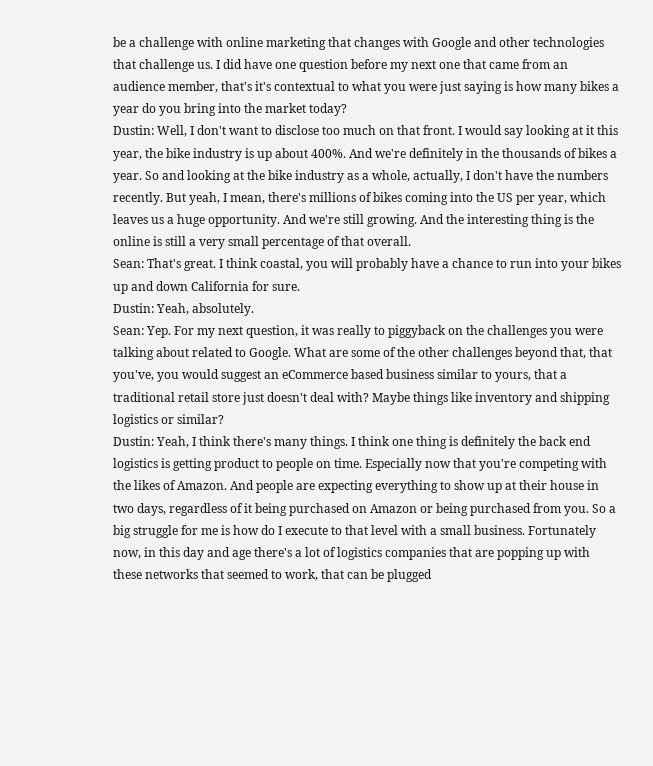be a challenge with online marketing that changes with Google and other technologies that challenge us. I did have one question before my next one that came from an audience member, that's it's contextual to what you were just saying is how many bikes a year do you bring into the market today?
Dustin: Well, I don't want to disclose too much on that front. I would say looking at it this year, the bike industry is up about 400%. And we're definitely in the thousands of bikes a year. So and looking at the bike industry as a whole, actually, I don't have the numbers recently. But yeah, I mean, there's millions of bikes coming into the US per year, which leaves us a huge opportunity. And we're still growing. And the interesting thing is the online is still a very small percentage of that overall.
Sean: That's great. I think coastal, you will probably have a chance to run into your bikes up and down California for sure.
Dustin: Yeah, absolutely.
Sean: Yep. For my next question, it was really to piggyback on the challenges you were talking about related to Google. What are some of the other challenges beyond that, that you've, you would suggest an eCommerce based business similar to yours, that a traditional retail store just doesn't deal with? Maybe things like inventory and shipping logistics or similar?
Dustin: Yeah, I think there's many things. I think one thing is definitely the back end logistics is getting product to people on time. Especially now that you're competing with the likes of Amazon. And people are expecting everything to show up at their house in two days, regardless of it being purchased on Amazon or being purchased from you. So a big struggle for me is how do I execute to that level with a small business. Fortunately now, in this day and age there's a lot of logistics companies that are popping up with these networks that seemed to work, that can be plugged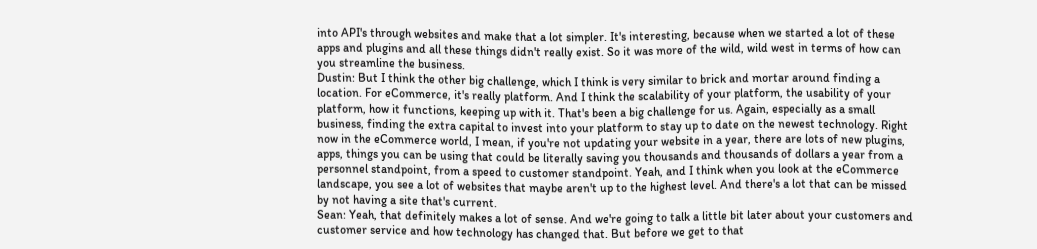into API's through websites and make that a lot simpler. It's interesting, because when we started a lot of these apps and plugins and all these things didn't really exist. So it was more of the wild, wild west in terms of how can you streamline the business.
Dustin: But I think the other big challenge, which I think is very similar to brick and mortar around finding a location. For eCommerce, it's really platform. And I think the scalability of your platform, the usability of your platform, how it functions, keeping up with it. That's been a big challenge for us. Again, especially as a small business, finding the extra capital to invest into your platform to stay up to date on the newest technology. Right now in the eCommerce world, I mean, if you're not updating your website in a year, there are lots of new plugins, apps, things you can be using that could be literally saving you thousands and thousands of dollars a year from a personnel standpoint, from a speed to customer standpoint. Yeah, and I think when you look at the eCommerce landscape, you see a lot of websites that maybe aren't up to the highest level. And there's a lot that can be missed by not having a site that's current.
Sean: Yeah, that definitely makes a lot of sense. And we're going to talk a little bit later about your customers and customer service and how technology has changed that. But before we get to that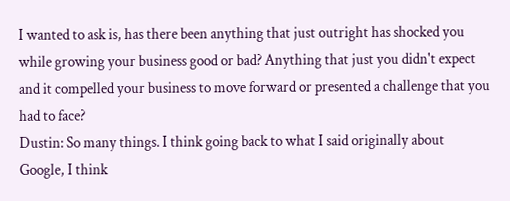I wanted to ask is, has there been anything that just outright has shocked you while growing your business good or bad? Anything that just you didn't expect and it compelled your business to move forward or presented a challenge that you had to face?
Dustin: So many things. I think going back to what I said originally about Google, I think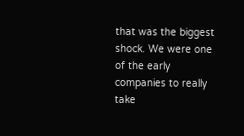that was the biggest shock. We were one of the early companies to really take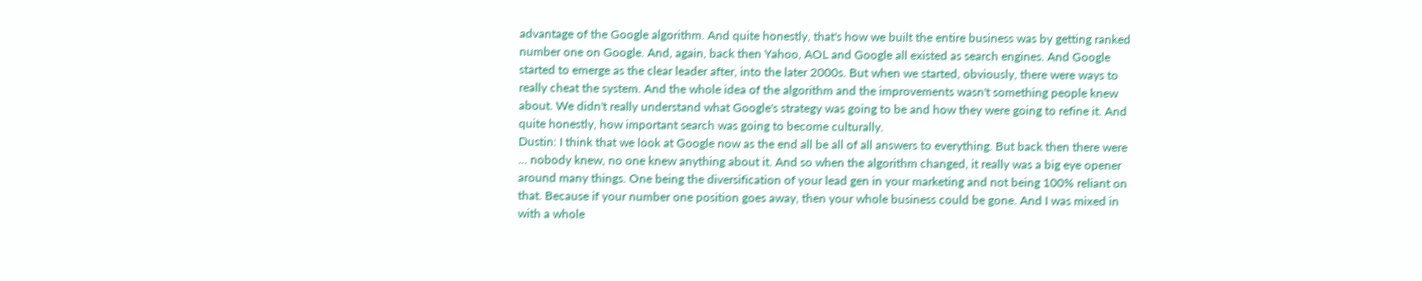advantage of the Google algorithm. And quite honestly, that's how we built the entire business was by getting ranked number one on Google. And, again, back then Yahoo, AOL and Google all existed as search engines. And Google started to emerge as the clear leader after, into the later 2000s. But when we started, obviously, there were ways to really cheat the system. And the whole idea of the algorithm and the improvements wasn't something people knew about. We didn't really understand what Google's strategy was going to be and how they were going to refine it. And quite honestly, how important search was going to become culturally.
Dustin: I think that we look at Google now as the end all be all of all answers to everything. But back then there were ... nobody knew, no one knew anything about it. And so when the algorithm changed, it really was a big eye opener around many things. One being the diversification of your lead gen in your marketing and not being 100% reliant on that. Because if your number one position goes away, then your whole business could be gone. And I was mixed in with a whole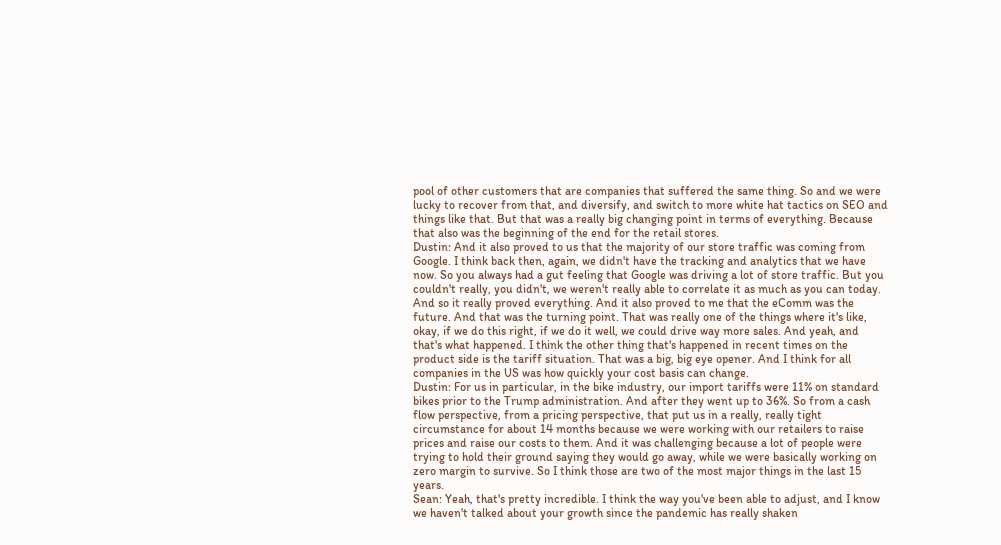pool of other customers that are companies that suffered the same thing. So and we were lucky to recover from that, and diversify, and switch to more white hat tactics on SEO and things like that. But that was a really big changing point in terms of everything. Because that also was the beginning of the end for the retail stores.
Dustin: And it also proved to us that the majority of our store traffic was coming from Google. I think back then, again, we didn't have the tracking and analytics that we have now. So you always had a gut feeling that Google was driving a lot of store traffic. But you couldn't really, you didn't, we weren't really able to correlate it as much as you can today. And so it really proved everything. And it also proved to me that the eComm was the future. And that was the turning point. That was really one of the things where it's like, okay, if we do this right, if we do it well, we could drive way more sales. And yeah, and that's what happened. I think the other thing that's happened in recent times on the product side is the tariff situation. That was a big, big eye opener. And I think for all companies in the US was how quickly your cost basis can change.
Dustin: For us in particular, in the bike industry, our import tariffs were 11% on standard bikes prior to the Trump administration. And after they went up to 36%. So from a cash flow perspective, from a pricing perspective, that put us in a really, really tight circumstance for about 14 months because we were working with our retailers to raise prices and raise our costs to them. And it was challenging because a lot of people were trying to hold their ground saying they would go away, while we were basically working on zero margin to survive. So I think those are two of the most major things in the last 15 years.
Sean: Yeah, that's pretty incredible. I think the way you've been able to adjust, and I know we haven't talked about your growth since the pandemic has really shaken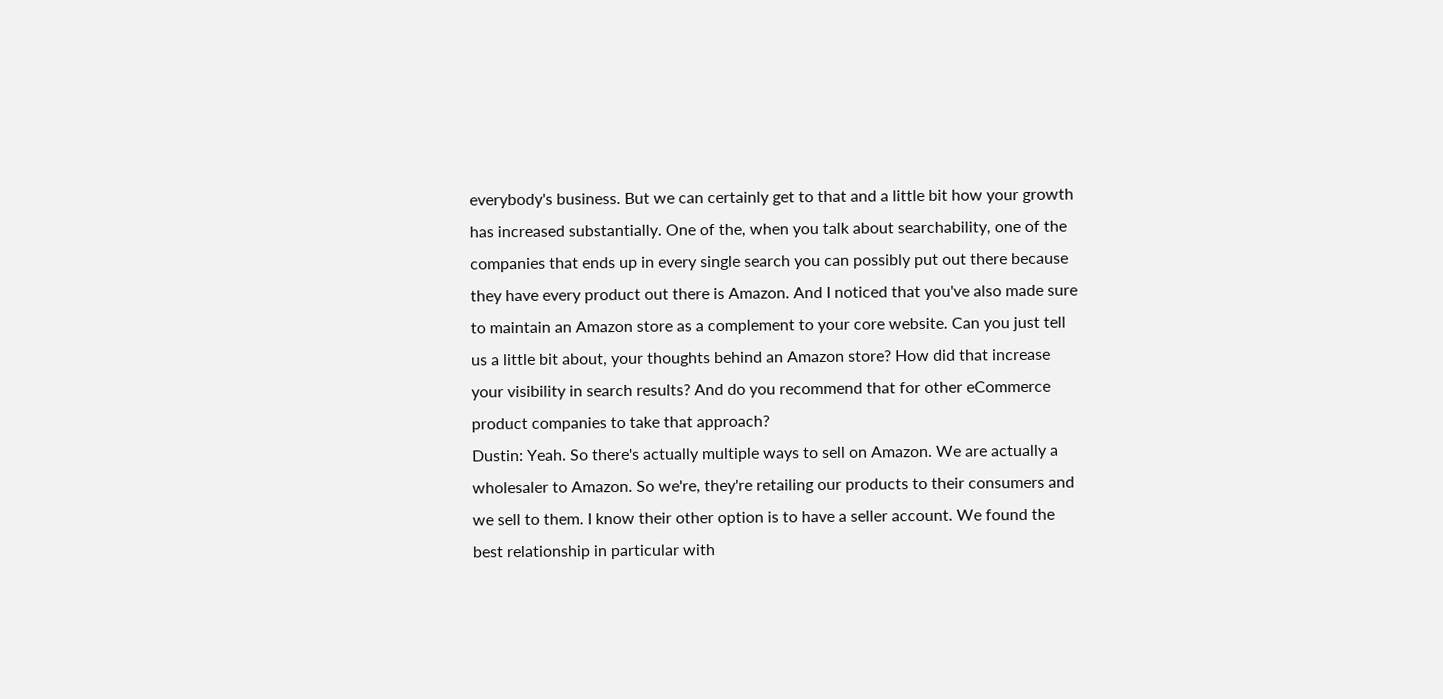everybody's business. But we can certainly get to that and a little bit how your growth has increased substantially. One of the, when you talk about searchability, one of the companies that ends up in every single search you can possibly put out there because they have every product out there is Amazon. And I noticed that you've also made sure to maintain an Amazon store as a complement to your core website. Can you just tell us a little bit about, your thoughts behind an Amazon store? How did that increase your visibility in search results? And do you recommend that for other eCommerce product companies to take that approach?
Dustin: Yeah. So there's actually multiple ways to sell on Amazon. We are actually a wholesaler to Amazon. So we're, they're retailing our products to their consumers and we sell to them. I know their other option is to have a seller account. We found the best relationship in particular with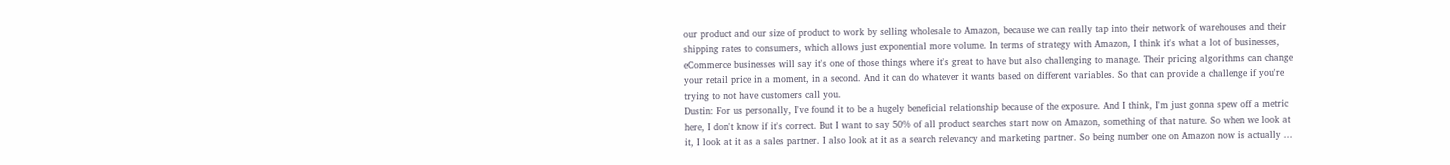our product and our size of product to work by selling wholesale to Amazon, because we can really tap into their network of warehouses and their shipping rates to consumers, which allows just exponential more volume. In terms of strategy with Amazon, I think it's what a lot of businesses, eCommerce businesses will say it's one of those things where it's great to have but also challenging to manage. Their pricing algorithms can change your retail price in a moment, in a second. And it can do whatever it wants based on different variables. So that can provide a challenge if you're trying to not have customers call you.
Dustin: For us personally, I've found it to be a hugely beneficial relationship because of the exposure. And I think, I'm just gonna spew off a metric here, I don't know if it's correct. But I want to say 50% of all product searches start now on Amazon, something of that nature. So when we look at it, I look at it as a sales partner. I also look at it as a search relevancy and marketing partner. So being number one on Amazon now is actually ...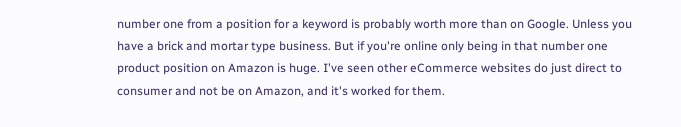number one from a position for a keyword is probably worth more than on Google. Unless you have a brick and mortar type business. But if you're online only being in that number one product position on Amazon is huge. I've seen other eCommerce websites do just direct to consumer and not be on Amazon, and it's worked for them.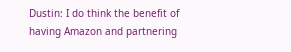Dustin: I do think the benefit of having Amazon and partnering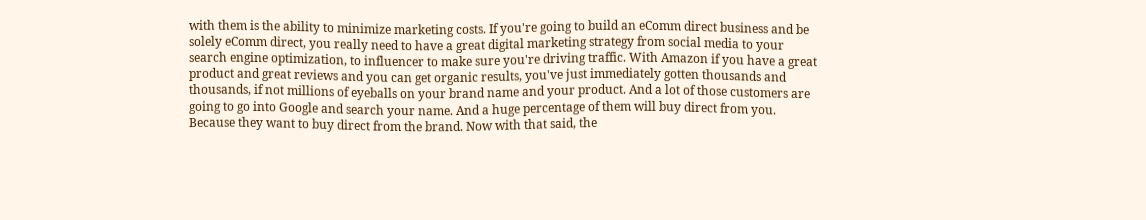with them is the ability to minimize marketing costs. If you're going to build an eComm direct business and be solely eComm direct, you really need to have a great digital marketing strategy from social media to your search engine optimization, to influencer to make sure you're driving traffic. With Amazon if you have a great product and great reviews and you can get organic results, you've just immediately gotten thousands and thousands, if not millions of eyeballs on your brand name and your product. And a lot of those customers are going to go into Google and search your name. And a huge percentage of them will buy direct from you. Because they want to buy direct from the brand. Now with that said, the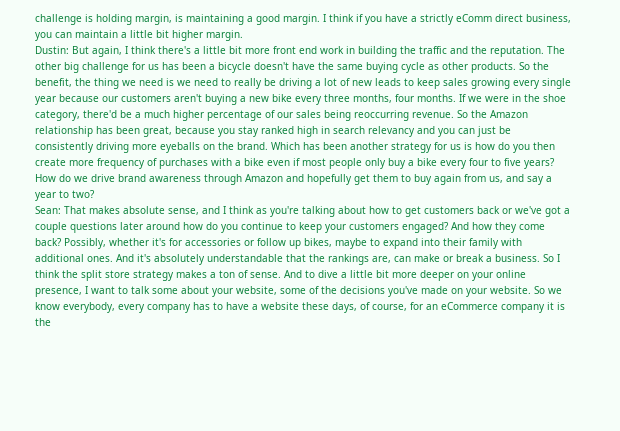challenge is holding margin, is maintaining a good margin. I think if you have a strictly eComm direct business, you can maintain a little bit higher margin.
Dustin: But again, I think there's a little bit more front end work in building the traffic and the reputation. The other big challenge for us has been a bicycle doesn't have the same buying cycle as other products. So the benefit, the thing we need is we need to really be driving a lot of new leads to keep sales growing every single year because our customers aren't buying a new bike every three months, four months. If we were in the shoe category, there'd be a much higher percentage of our sales being reoccurring revenue. So the Amazon relationship has been great, because you stay ranked high in search relevancy and you can just be consistently driving more eyeballs on the brand. Which has been another strategy for us is how do you then create more frequency of purchases with a bike even if most people only buy a bike every four to five years? How do we drive brand awareness through Amazon and hopefully get them to buy again from us, and say a year to two?
Sean: That makes absolute sense, and I think as you're talking about how to get customers back or we've got a couple questions later around how do you continue to keep your customers engaged? And how they come back? Possibly, whether it's for accessories or follow up bikes, maybe to expand into their family with additional ones. And it's absolutely understandable that the rankings are, can make or break a business. So I think the split store strategy makes a ton of sense. And to dive a little bit more deeper on your online presence, I want to talk some about your website, some of the decisions you've made on your website. So we know everybody, every company has to have a website these days, of course, for an eCommerce company it is the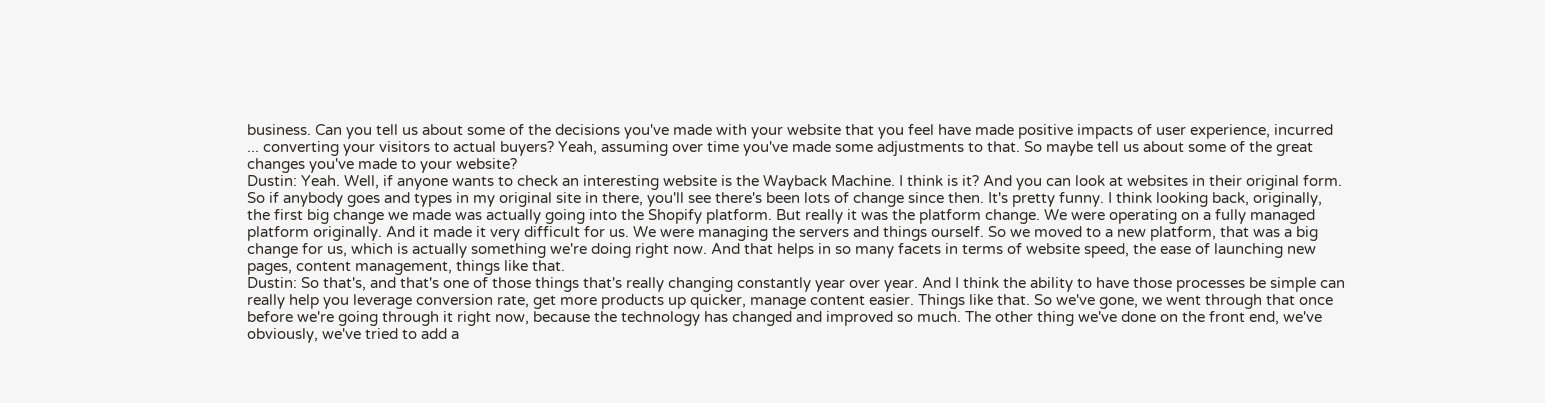business. Can you tell us about some of the decisions you've made with your website that you feel have made positive impacts of user experience, incurred ... converting your visitors to actual buyers? Yeah, assuming over time you've made some adjustments to that. So maybe tell us about some of the great changes you've made to your website?
Dustin: Yeah. Well, if anyone wants to check an interesting website is the Wayback Machine. I think is it? And you can look at websites in their original form. So if anybody goes and types in my original site in there, you'll see there's been lots of change since then. It's pretty funny. I think looking back, originally, the first big change we made was actually going into the Shopify platform. But really it was the platform change. We were operating on a fully managed platform originally. And it made it very difficult for us. We were managing the servers and things ourself. So we moved to a new platform, that was a big change for us, which is actually something we're doing right now. And that helps in so many facets in terms of website speed, the ease of launching new pages, content management, things like that.
Dustin: So that's, and that's one of those things that's really changing constantly year over year. And I think the ability to have those processes be simple can really help you leverage conversion rate, get more products up quicker, manage content easier. Things like that. So we've gone, we went through that once before we're going through it right now, because the technology has changed and improved so much. The other thing we've done on the front end, we've obviously, we've tried to add a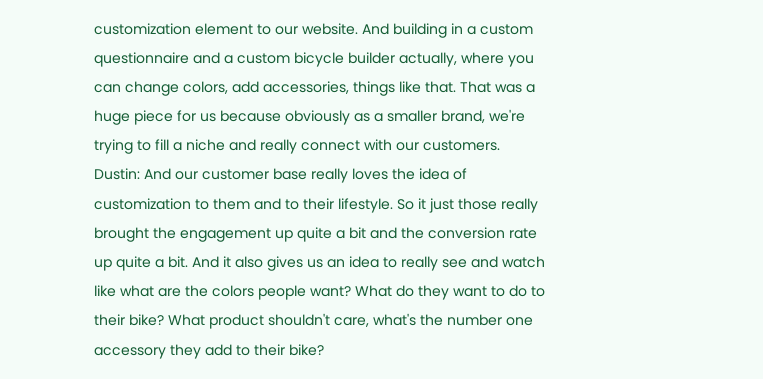customization element to our website. And building in a custom questionnaire and a custom bicycle builder actually, where you can change colors, add accessories, things like that. That was a huge piece for us because obviously as a smaller brand, we're trying to fill a niche and really connect with our customers.
Dustin: And our customer base really loves the idea of customization to them and to their lifestyle. So it just those really brought the engagement up quite a bit and the conversion rate up quite a bit. And it also gives us an idea to really see and watch like what are the colors people want? What do they want to do to their bike? What product shouldn't care, what's the number one accessory they add to their bike?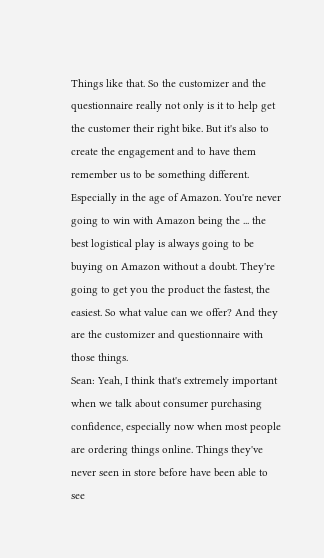Things like that. So the customizer and the questionnaire really not only is it to help get the customer their right bike. But it's also to create the engagement and to have them remember us to be something different. Especially in the age of Amazon. You're never going to win with Amazon being the ... the best logistical play is always going to be buying on Amazon without a doubt. They're going to get you the product the fastest, the easiest. So what value can we offer? And they are the customizer and questionnaire with those things.
Sean: Yeah, I think that's extremely important when we talk about consumer purchasing confidence, especially now when most people are ordering things online. Things they've never seen in store before have been able to see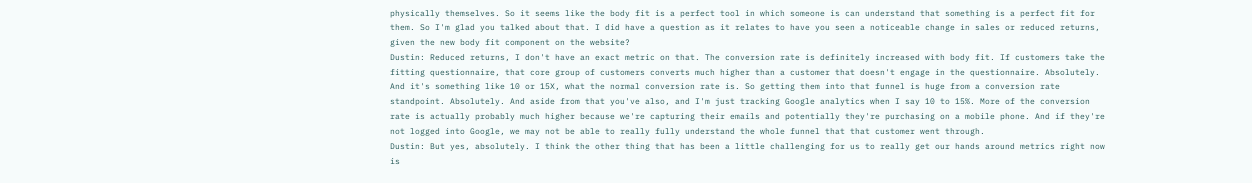physically themselves. So it seems like the body fit is a perfect tool in which someone is can understand that something is a perfect fit for them. So I'm glad you talked about that. I did have a question as it relates to have you seen a noticeable change in sales or reduced returns, given the new body fit component on the website?
Dustin: Reduced returns, I don't have an exact metric on that. The conversion rate is definitely increased with body fit. If customers take the fitting questionnaire, that core group of customers converts much higher than a customer that doesn't engage in the questionnaire. Absolutely. And it's something like 10 or 15X, what the normal conversion rate is. So getting them into that funnel is huge from a conversion rate standpoint. Absolutely. And aside from that you've also, and I'm just tracking Google analytics when I say 10 to 15%. More of the conversion rate is actually probably much higher because we're capturing their emails and potentially they're purchasing on a mobile phone. And if they're not logged into Google, we may not be able to really fully understand the whole funnel that that customer went through.
Dustin: But yes, absolutely. I think the other thing that has been a little challenging for us to really get our hands around metrics right now is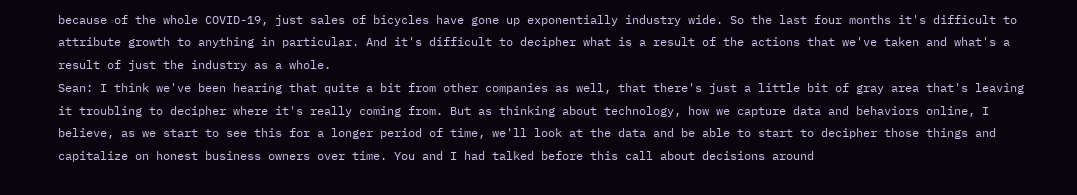because of the whole COVID-19, just sales of bicycles have gone up exponentially industry wide. So the last four months it's difficult to attribute growth to anything in particular. And it's difficult to decipher what is a result of the actions that we've taken and what's a result of just the industry as a whole.
Sean: I think we've been hearing that quite a bit from other companies as well, that there's just a little bit of gray area that's leaving it troubling to decipher where it's really coming from. But as thinking about technology, how we capture data and behaviors online, I believe, as we start to see this for a longer period of time, we'll look at the data and be able to start to decipher those things and capitalize on honest business owners over time. You and I had talked before this call about decisions around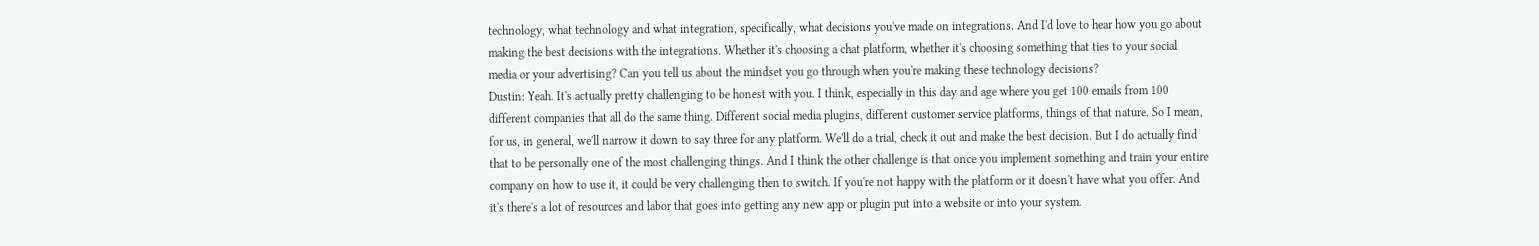technology, what technology and what integration, specifically, what decisions you've made on integrations. And I'd love to hear how you go about making the best decisions with the integrations. Whether it's choosing a chat platform, whether it's choosing something that ties to your social media or your advertising? Can you tell us about the mindset you go through when you're making these technology decisions?
Dustin: Yeah. It's actually pretty challenging to be honest with you. I think, especially in this day and age where you get 100 emails from 100 different companies that all do the same thing. Different social media plugins, different customer service platforms, things of that nature. So I mean, for us, in general, we'll narrow it down to say three for any platform. We'll do a trial, check it out and make the best decision. But I do actually find that to be personally one of the most challenging things. And I think the other challenge is that once you implement something and train your entire company on how to use it, it could be very challenging then to switch. If you're not happy with the platform or it doesn't have what you offer. And it's there's a lot of resources and labor that goes into getting any new app or plugin put into a website or into your system.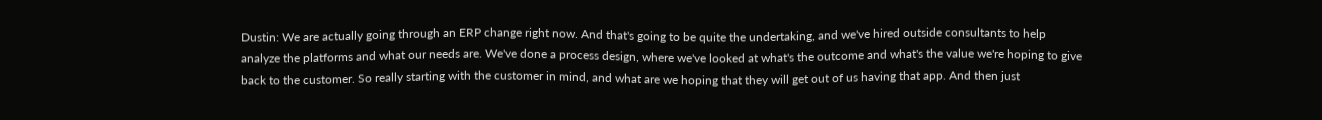Dustin: We are actually going through an ERP change right now. And that's going to be quite the undertaking, and we've hired outside consultants to help analyze the platforms and what our needs are. We've done a process design, where we've looked at what's the outcome and what's the value we're hoping to give back to the customer. So really starting with the customer in mind, and what are we hoping that they will get out of us having that app. And then just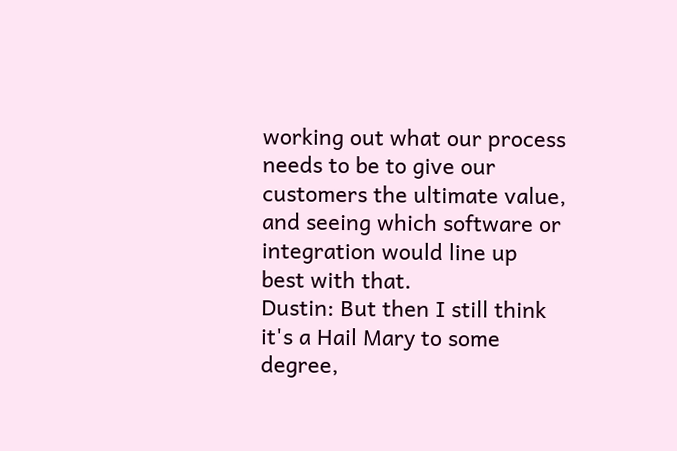working out what our process needs to be to give our customers the ultimate value, and seeing which software or integration would line up best with that.
Dustin: But then I still think it's a Hail Mary to some degree,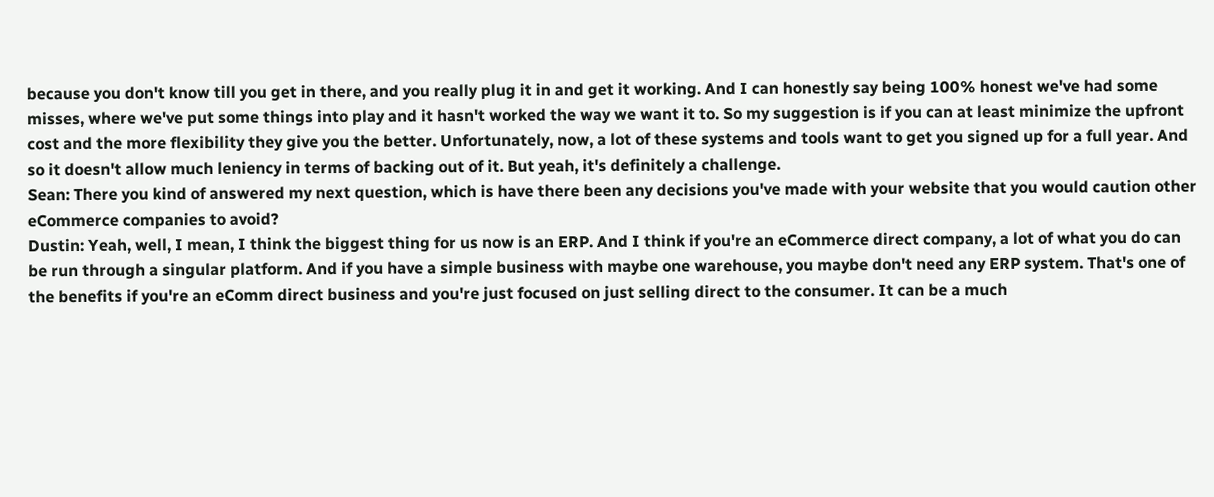because you don't know till you get in there, and you really plug it in and get it working. And I can honestly say being 100% honest we've had some misses, where we've put some things into play and it hasn't worked the way we want it to. So my suggestion is if you can at least minimize the upfront cost and the more flexibility they give you the better. Unfortunately, now, a lot of these systems and tools want to get you signed up for a full year. And so it doesn't allow much leniency in terms of backing out of it. But yeah, it's definitely a challenge.
Sean: There you kind of answered my next question, which is have there been any decisions you've made with your website that you would caution other eCommerce companies to avoid?
Dustin: Yeah, well, I mean, I think the biggest thing for us now is an ERP. And I think if you're an eCommerce direct company, a lot of what you do can be run through a singular platform. And if you have a simple business with maybe one warehouse, you maybe don't need any ERP system. That's one of the benefits if you're an eComm direct business and you're just focused on just selling direct to the consumer. It can be a much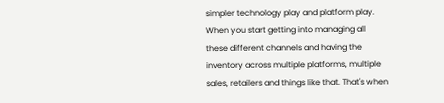simpler technology play and platform play. When you start getting into managing all these different channels and having the inventory across multiple platforms, multiple sales, retailers and things like that. That's when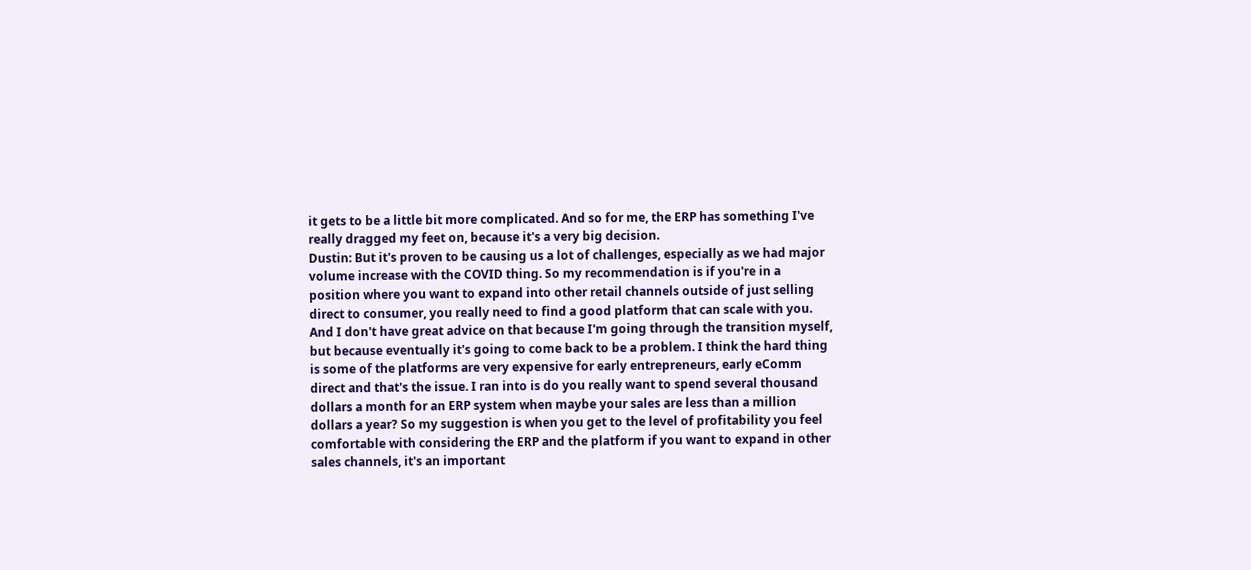it gets to be a little bit more complicated. And so for me, the ERP has something I've really dragged my feet on, because it's a very big decision.
Dustin: But it's proven to be causing us a lot of challenges, especially as we had major volume increase with the COVID thing. So my recommendation is if you're in a position where you want to expand into other retail channels outside of just selling direct to consumer, you really need to find a good platform that can scale with you. And I don't have great advice on that because I'm going through the transition myself, but because eventually it's going to come back to be a problem. I think the hard thing is some of the platforms are very expensive for early entrepreneurs, early eComm direct and that's the issue. I ran into is do you really want to spend several thousand dollars a month for an ERP system when maybe your sales are less than a million dollars a year? So my suggestion is when you get to the level of profitability you feel comfortable with considering the ERP and the platform if you want to expand in other sales channels, it's an important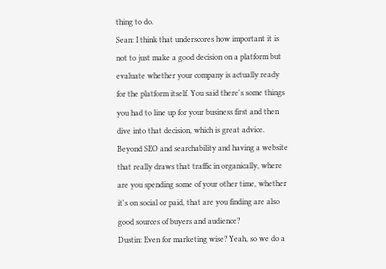thing to do.
Sean: I think that underscores how important it is not to just make a good decision on a platform but evaluate whether your company is actually ready for the platform itself. You said there's some things you had to line up for your business first and then dive into that decision, which is great advice. Beyond SEO and searchability and having a website that really draws that traffic in organically, where are you spending some of your other time, whether it's on social or paid, that are you finding are also good sources of buyers and audience?
Dustin: Even for marketing wise? Yeah, so we do a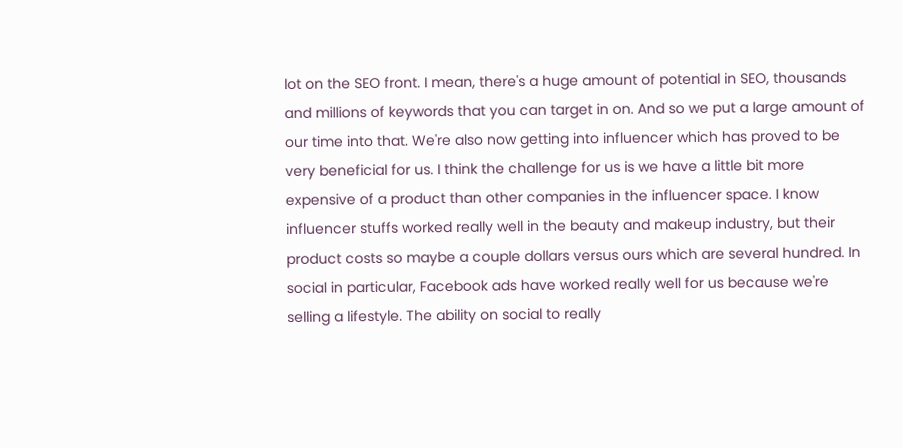lot on the SEO front. I mean, there's a huge amount of potential in SEO, thousands and millions of keywords that you can target in on. And so we put a large amount of our time into that. We're also now getting into influencer which has proved to be very beneficial for us. I think the challenge for us is we have a little bit more expensive of a product than other companies in the influencer space. I know influencer stuffs worked really well in the beauty and makeup industry, but their product costs so maybe a couple dollars versus ours which are several hundred. In social in particular, Facebook ads have worked really well for us because we're selling a lifestyle. The ability on social to really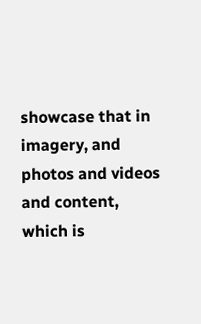showcase that in imagery, and photos and videos and content, which is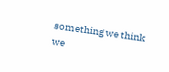something we think we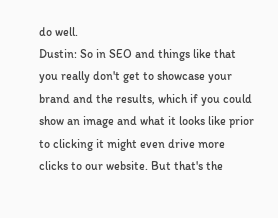do well.
Dustin: So in SEO and things like that you really don't get to showcase your brand and the results, which if you could show an image and what it looks like prior to clicking it might even drive more clicks to our website. But that's the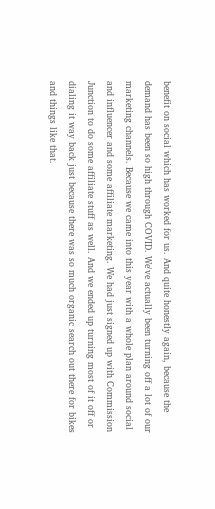benefit on social which has worked for us. And quite honestly again, because the demand has been so high through COVID. We've actually been turning off a lot of our marketing channels. Because we came into this year with a whole plan around social and influencer and some affiliate marketing. We had just signed up with Commission Junction to do some affiliate stuff as well. And we ended up turning most of it off or dialing it way back just because there was so much organic search out there for bikes and things like that.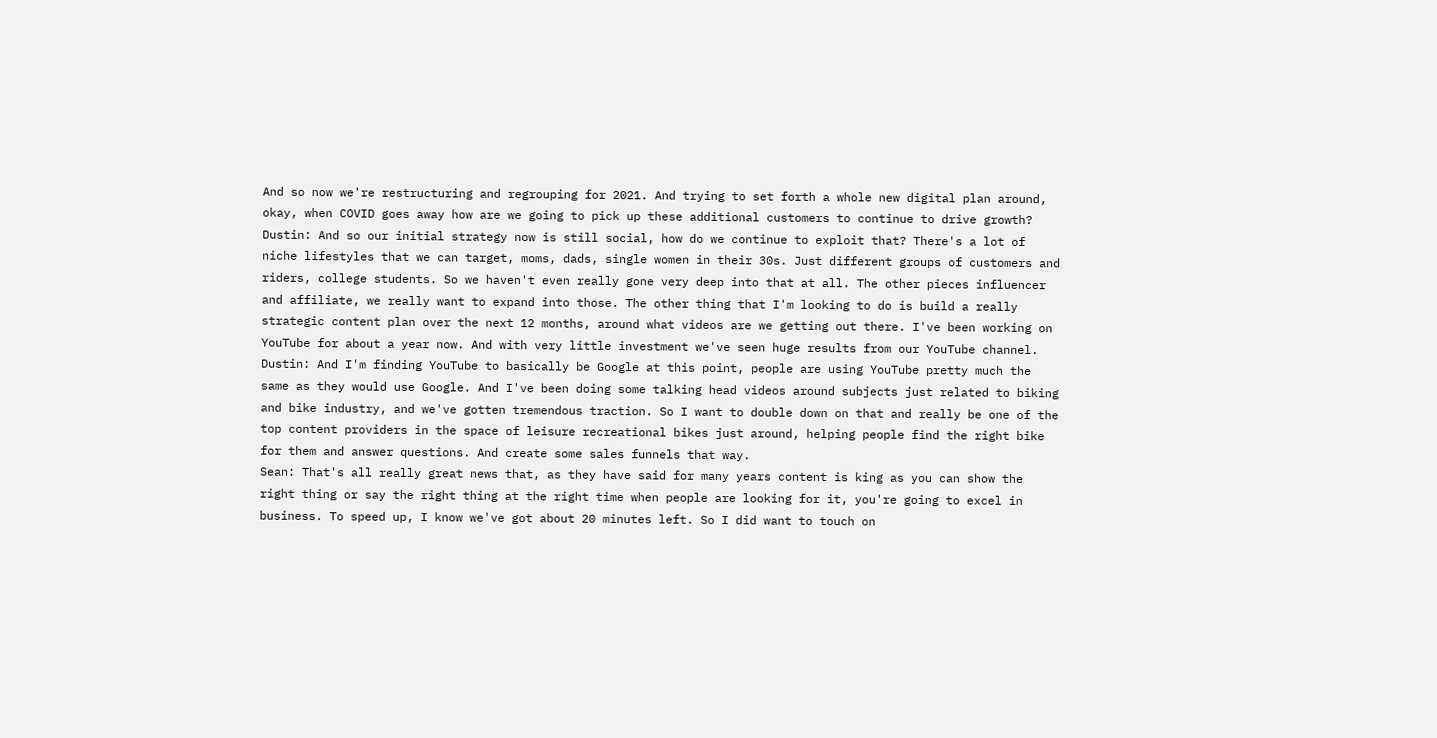And so now we're restructuring and regrouping for 2021. And trying to set forth a whole new digital plan around, okay, when COVID goes away how are we going to pick up these additional customers to continue to drive growth?
Dustin: And so our initial strategy now is still social, how do we continue to exploit that? There's a lot of niche lifestyles that we can target, moms, dads, single women in their 30s. Just different groups of customers and riders, college students. So we haven't even really gone very deep into that at all. The other pieces influencer and affiliate, we really want to expand into those. The other thing that I'm looking to do is build a really strategic content plan over the next 12 months, around what videos are we getting out there. I've been working on YouTube for about a year now. And with very little investment we've seen huge results from our YouTube channel.
Dustin: And I'm finding YouTube to basically be Google at this point, people are using YouTube pretty much the same as they would use Google. And I've been doing some talking head videos around subjects just related to biking and bike industry, and we've gotten tremendous traction. So I want to double down on that and really be one of the top content providers in the space of leisure recreational bikes just around, helping people find the right bike for them and answer questions. And create some sales funnels that way.
Sean: That's all really great news that, as they have said for many years content is king as you can show the right thing or say the right thing at the right time when people are looking for it, you're going to excel in business. To speed up, I know we've got about 20 minutes left. So I did want to touch on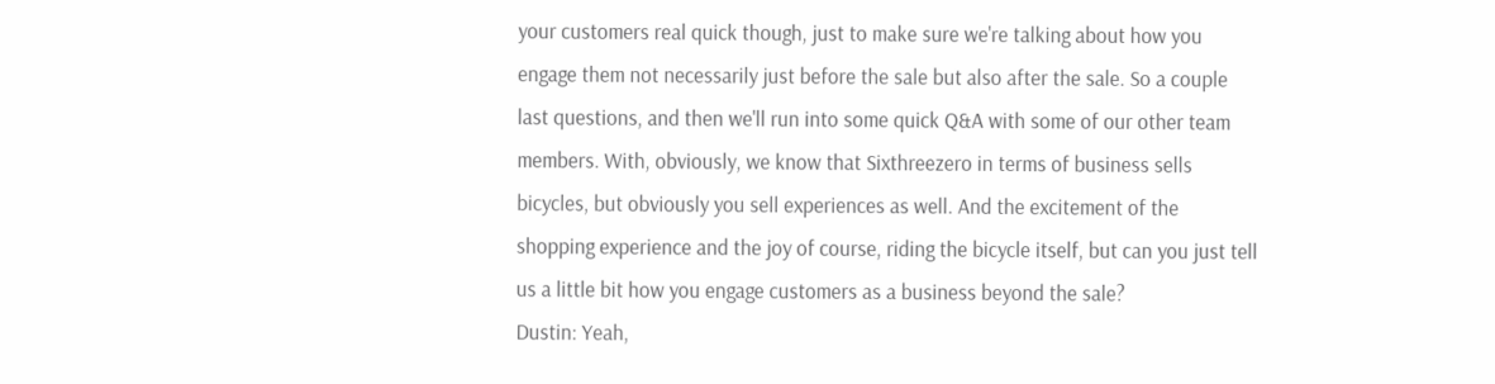your customers real quick though, just to make sure we're talking about how you engage them not necessarily just before the sale but also after the sale. So a couple last questions, and then we'll run into some quick Q&A with some of our other team members. With, obviously, we know that Sixthreezero in terms of business sells bicycles, but obviously you sell experiences as well. And the excitement of the shopping experience and the joy of course, riding the bicycle itself, but can you just tell us a little bit how you engage customers as a business beyond the sale?
Dustin: Yeah,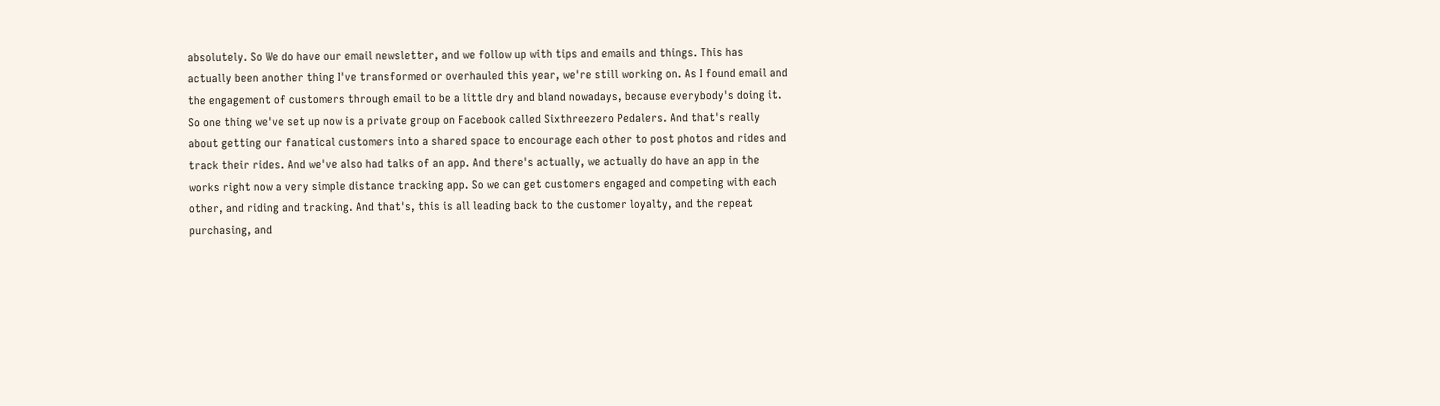absolutely. So We do have our email newsletter, and we follow up with tips and emails and things. This has actually been another thing I've transformed or overhauled this year, we're still working on. As I found email and the engagement of customers through email to be a little dry and bland nowadays, because everybody's doing it. So one thing we've set up now is a private group on Facebook called Sixthreezero Pedalers. And that's really about getting our fanatical customers into a shared space to encourage each other to post photos and rides and track their rides. And we've also had talks of an app. And there's actually, we actually do have an app in the works right now a very simple distance tracking app. So we can get customers engaged and competing with each other, and riding and tracking. And that's, this is all leading back to the customer loyalty, and the repeat purchasing, and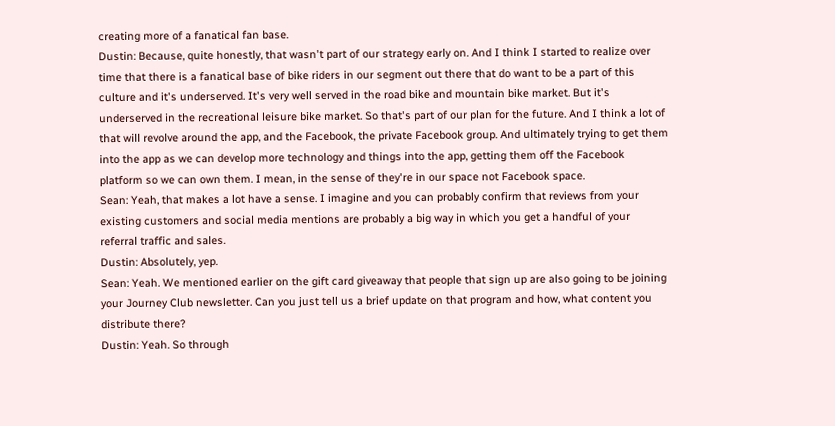creating more of a fanatical fan base.
Dustin: Because, quite honestly, that wasn't part of our strategy early on. And I think I started to realize over time that there is a fanatical base of bike riders in our segment out there that do want to be a part of this culture and it's underserved. It's very well served in the road bike and mountain bike market. But it's underserved in the recreational leisure bike market. So that's part of our plan for the future. And I think a lot of that will revolve around the app, and the Facebook, the private Facebook group. And ultimately trying to get them into the app as we can develop more technology and things into the app, getting them off the Facebook platform so we can own them. I mean, in the sense of they're in our space not Facebook space.
Sean: Yeah, that makes a lot have a sense. I imagine and you can probably confirm that reviews from your existing customers and social media mentions are probably a big way in which you get a handful of your referral traffic and sales.
Dustin: Absolutely, yep.
Sean: Yeah. We mentioned earlier on the gift card giveaway that people that sign up are also going to be joining your Journey Club newsletter. Can you just tell us a brief update on that program and how, what content you distribute there?
Dustin: Yeah. So through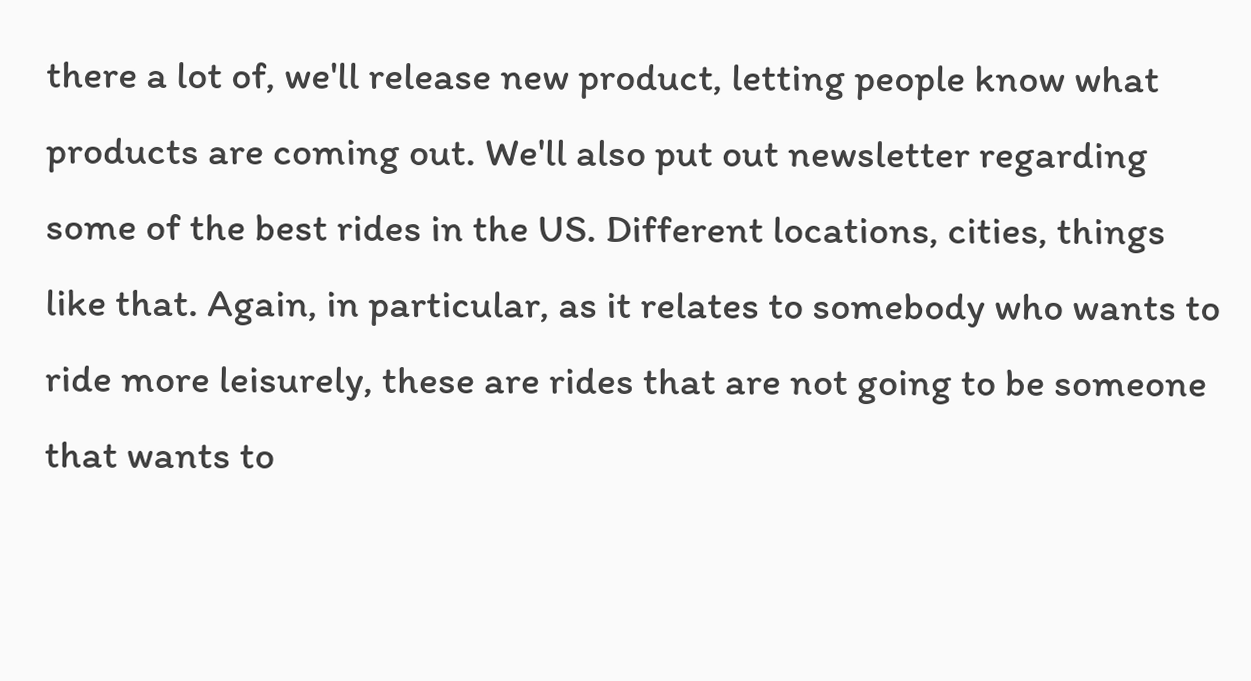there a lot of, we'll release new product, letting people know what products are coming out. We'll also put out newsletter regarding some of the best rides in the US. Different locations, cities, things like that. Again, in particular, as it relates to somebody who wants to ride more leisurely, these are rides that are not going to be someone that wants to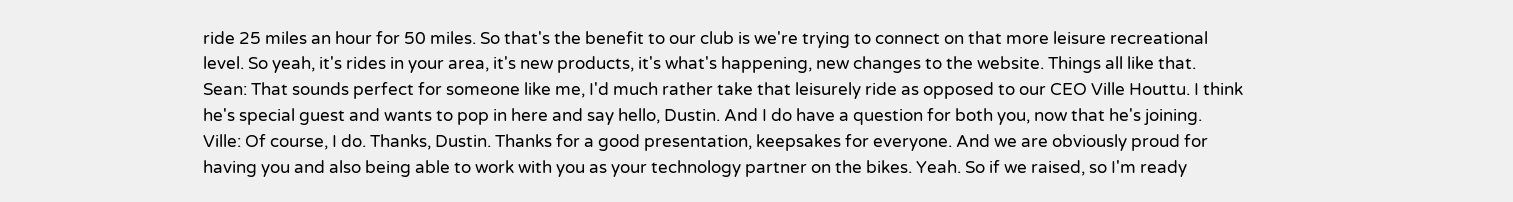ride 25 miles an hour for 50 miles. So that's the benefit to our club is we're trying to connect on that more leisure recreational level. So yeah, it's rides in your area, it's new products, it's what's happening, new changes to the website. Things all like that.
Sean: That sounds perfect for someone like me, I'd much rather take that leisurely ride as opposed to our CEO Ville Houttu. I think he's special guest and wants to pop in here and say hello, Dustin. And I do have a question for both you, now that he's joining.
Ville: Of course, I do. Thanks, Dustin. Thanks for a good presentation, keepsakes for everyone. And we are obviously proud for having you and also being able to work with you as your technology partner on the bikes. Yeah. So if we raised, so I'm ready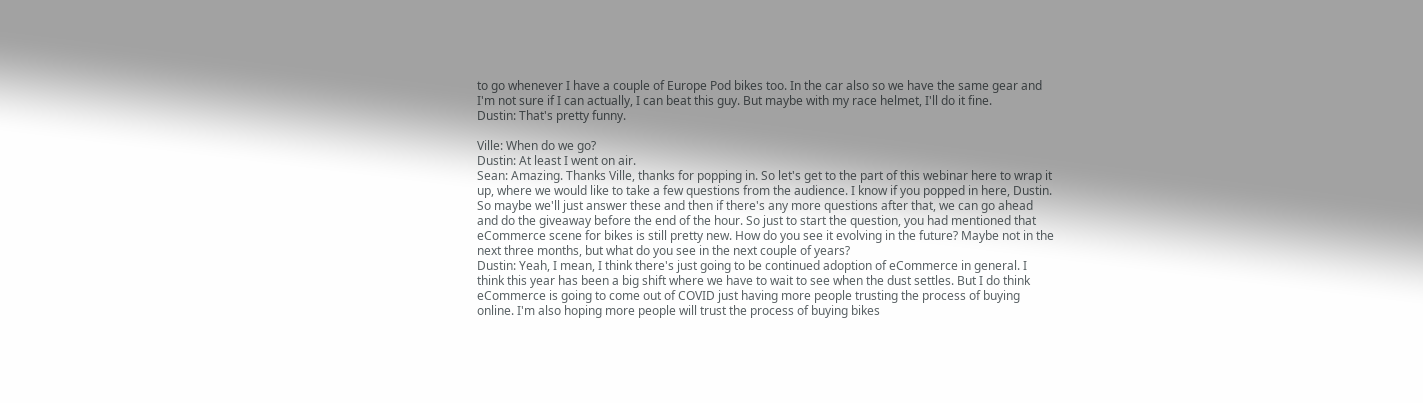to go whenever I have a couple of Europe Pod bikes too. In the car also so we have the same gear and I'm not sure if I can actually, I can beat this guy. But maybe with my race helmet, I'll do it fine.
Dustin: That's pretty funny.

Ville: When do we go?
Dustin: At least I went on air.
Sean: Amazing. Thanks Ville, thanks for popping in. So let's get to the part of this webinar here to wrap it up, where we would like to take a few questions from the audience. I know if you popped in here, Dustin. So maybe we'll just answer these and then if there's any more questions after that, we can go ahead and do the giveaway before the end of the hour. So just to start the question, you had mentioned that eCommerce scene for bikes is still pretty new. How do you see it evolving in the future? Maybe not in the next three months, but what do you see in the next couple of years?
Dustin: Yeah, I mean, I think there's just going to be continued adoption of eCommerce in general. I think this year has been a big shift where we have to wait to see when the dust settles. But I do think eCommerce is going to come out of COVID just having more people trusting the process of buying online. I'm also hoping more people will trust the process of buying bikes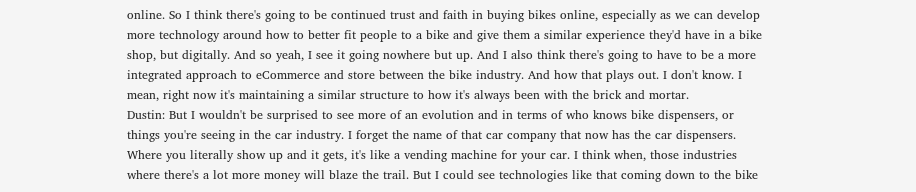online. So I think there's going to be continued trust and faith in buying bikes online, especially as we can develop more technology around how to better fit people to a bike and give them a similar experience they'd have in a bike shop, but digitally. And so yeah, I see it going nowhere but up. And I also think there's going to have to be a more integrated approach to eCommerce and store between the bike industry. And how that plays out. I don't know. I mean, right now it's maintaining a similar structure to how it's always been with the brick and mortar.
Dustin: But I wouldn't be surprised to see more of an evolution and in terms of who knows bike dispensers, or things you're seeing in the car industry. I forget the name of that car company that now has the car dispensers. Where you literally show up and it gets, it's like a vending machine for your car. I think when, those industries where there's a lot more money will blaze the trail. But I could see technologies like that coming down to the bike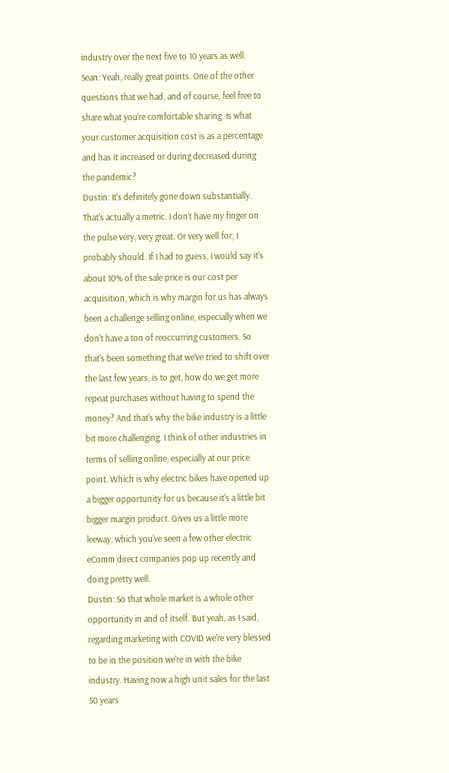industry over the next five to 10 years as well.
Sean: Yeah, really great points. One of the other questions that we had, and of course, feel free to share what you're comfortable sharing. Is what your customer acquisition cost is as a percentage and has it increased or during decreased during the pandemic?
Dustin: It's definitely gone down substantially. That's actually a metric. I don't have my finger on the pulse very, very great. Or very well for, I probably should. If I had to guess, I would say it's about 10% of the sale price is our cost per acquisition, which is why margin for us has always been a challenge selling online, especially when we don't have a ton of reoccurring customers. So that's been something that we've tried to shift over the last few years, is to get, how do we get more repeat purchases without having to spend the money? And that's why the bike industry is a little bit more challenging. I think of other industries in terms of selling online, especially at our price point. Which is why electric bikes have opened up a bigger opportunity for us because it's a little bit bigger margin product. Gives us a little more leeway, which you've seen a few other electric eComm direct companies pop up recently and doing pretty well.
Dustin: So that whole market is a whole other opportunity in and of itself. But yeah, as I said, regarding marketing with COVID we're very blessed to be in the position we're in with the bike industry. Having now a high unit sales for the last 50 years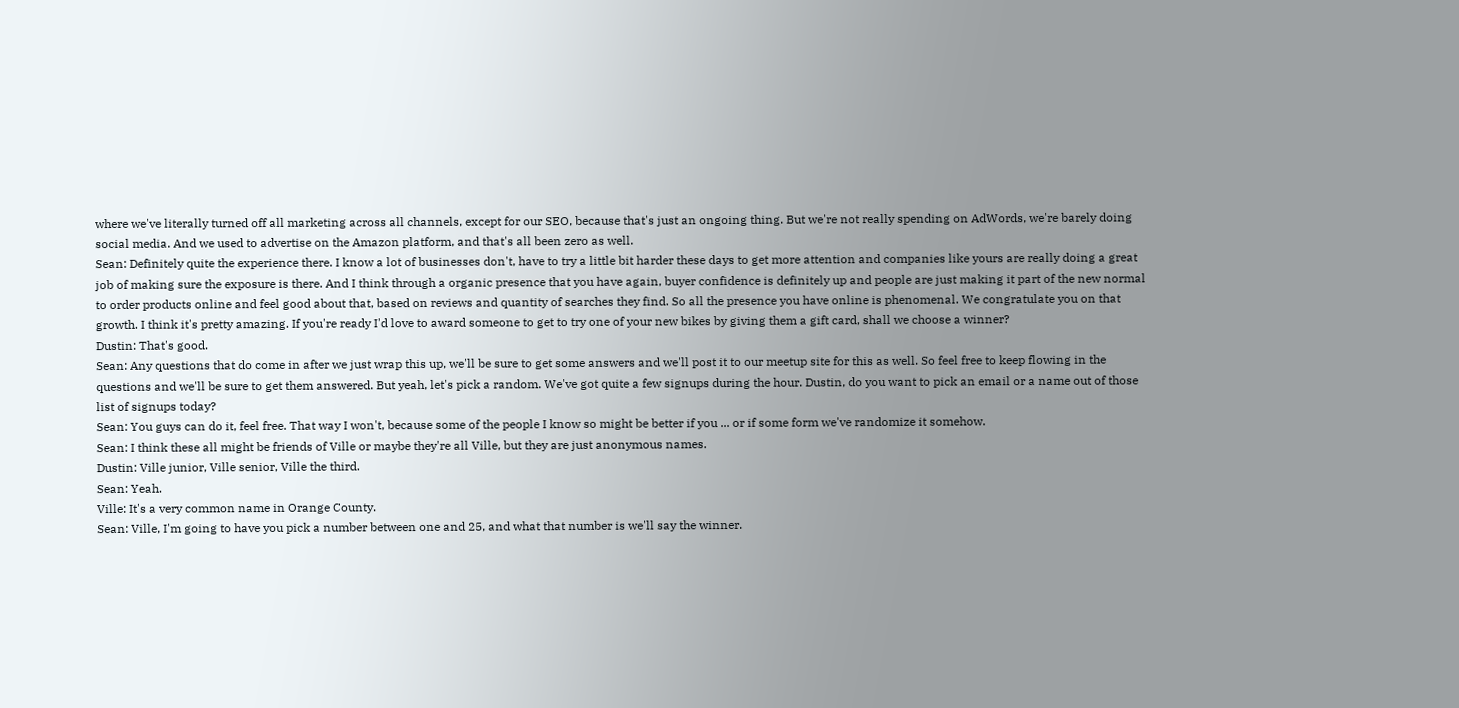where we've literally turned off all marketing across all channels, except for our SEO, because that's just an ongoing thing. But we're not really spending on AdWords, we're barely doing social media. And we used to advertise on the Amazon platform, and that's all been zero as well.
Sean: Definitely quite the experience there. I know a lot of businesses don't, have to try a little bit harder these days to get more attention and companies like yours are really doing a great job of making sure the exposure is there. And I think through a organic presence that you have again, buyer confidence is definitely up and people are just making it part of the new normal to order products online and feel good about that, based on reviews and quantity of searches they find. So all the presence you have online is phenomenal. We congratulate you on that growth. I think it's pretty amazing. If you're ready I'd love to award someone to get to try one of your new bikes by giving them a gift card, shall we choose a winner?
Dustin: That's good.
Sean: Any questions that do come in after we just wrap this up, we'll be sure to get some answers and we'll post it to our meetup site for this as well. So feel free to keep flowing in the questions and we'll be sure to get them answered. But yeah, let's pick a random. We've got quite a few signups during the hour. Dustin, do you want to pick an email or a name out of those list of signups today?
Sean: You guys can do it, feel free. That way I won't, because some of the people I know so might be better if you ... or if some form we've randomize it somehow.
Sean: I think these all might be friends of Ville or maybe they're all Ville, but they are just anonymous names.
Dustin: Ville junior, Ville senior, Ville the third.
Sean: Yeah.
Ville: It's a very common name in Orange County.
Sean: Ville, I'm going to have you pick a number between one and 25, and what that number is we'll say the winner.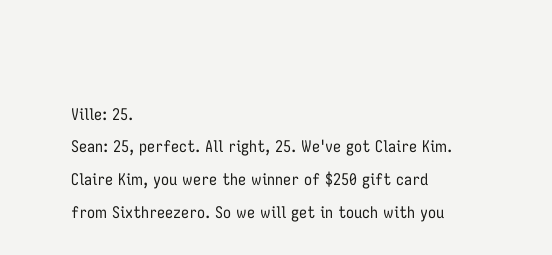Ville: 25.
Sean: 25, perfect. All right, 25. We've got Claire Kim. Claire Kim, you were the winner of $250 gift card from Sixthreezero. So we will get in touch with you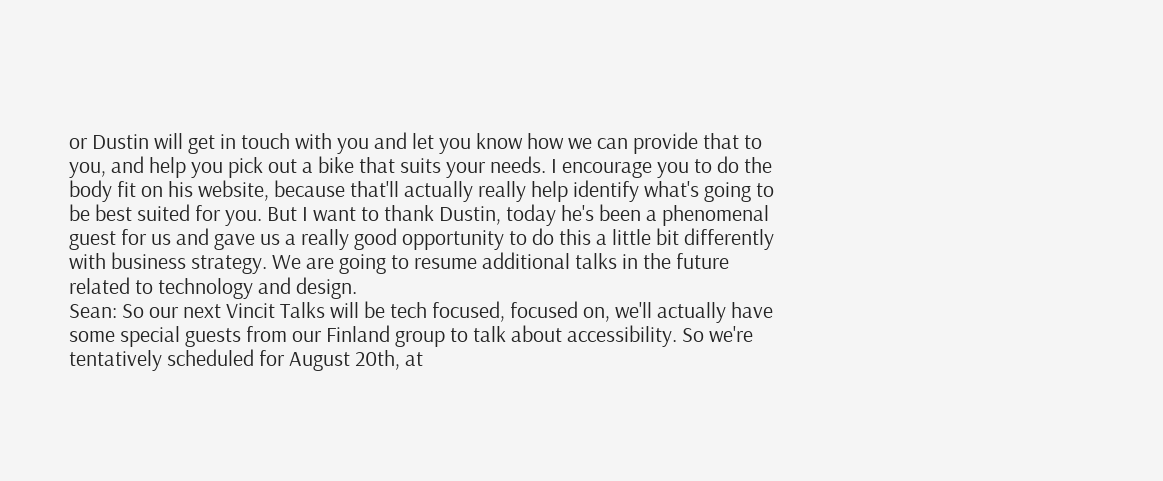or Dustin will get in touch with you and let you know how we can provide that to you, and help you pick out a bike that suits your needs. I encourage you to do the body fit on his website, because that'll actually really help identify what's going to be best suited for you. But I want to thank Dustin, today he's been a phenomenal guest for us and gave us a really good opportunity to do this a little bit differently with business strategy. We are going to resume additional talks in the future related to technology and design.
Sean: So our next Vincit Talks will be tech focused, focused on, we'll actually have some special guests from our Finland group to talk about accessibility. So we're tentatively scheduled for August 20th, at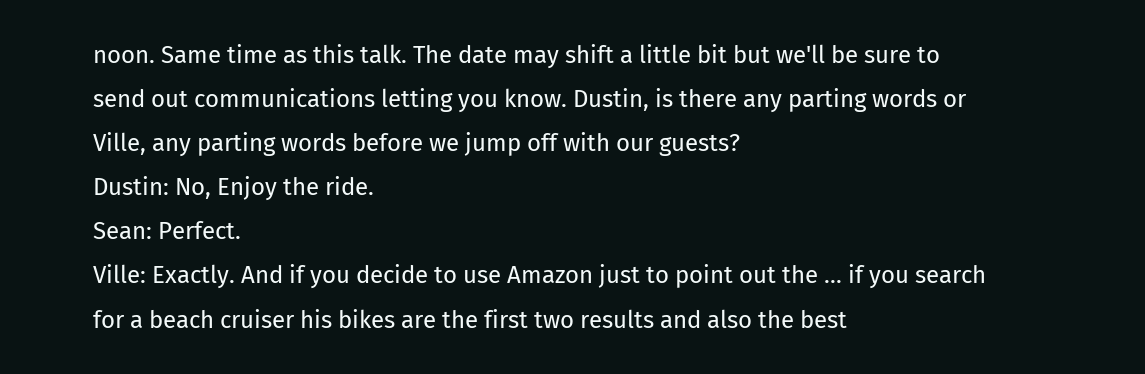noon. Same time as this talk. The date may shift a little bit but we'll be sure to send out communications letting you know. Dustin, is there any parting words or Ville, any parting words before we jump off with our guests?
Dustin: No, Enjoy the ride.
Sean: Perfect.
Ville: Exactly. And if you decide to use Amazon just to point out the ... if you search for a beach cruiser his bikes are the first two results and also the best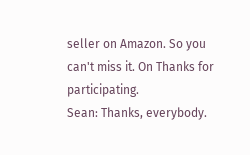seller on Amazon. So you can't miss it. On Thanks for participating.
Sean: Thanks, everybody.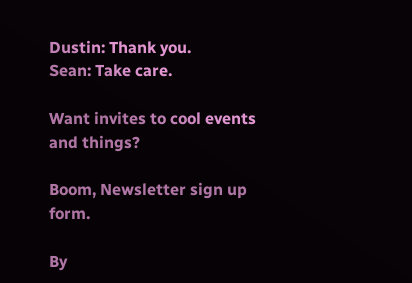Dustin: Thank you.
Sean: Take care.

Want invites to cool events and things?

Boom, Newsletter sign up form.

By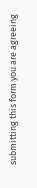submitting this form you are agreeing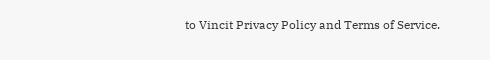to Vincit Privacy Policy and Terms of Service.